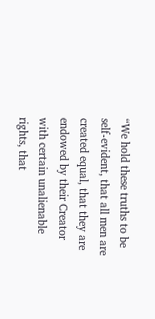“We hold these truths to be self-evident, that all men are created equal, that they are endowed by their Creator with certain unalienable rights, that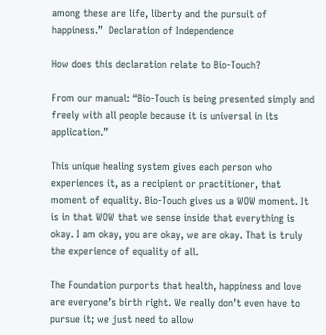among these are life, liberty and the pursuit of happiness.”  Declaration of Independence

How does this declaration relate to Bio-Touch?

From our manual: “Bio-Touch is being presented simply and freely with all people because it is universal in its application.”

This unique healing system gives each person who experiences it, as a recipient or practitioner, that moment of equality. Bio-Touch gives us a WOW moment. It is in that WOW that we sense inside that everything is okay. I am okay, you are okay, we are okay. That is truly the experience of equality of all.

The Foundation purports that health, happiness and love are everyone’s birth right. We really don’t even have to pursue it; we just need to allow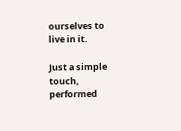ourselves to live in it.

Just a simple touch, performed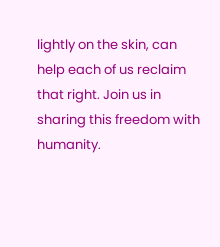lightly on the skin, can help each of us reclaim that right. Join us in sharing this freedom with humanity.